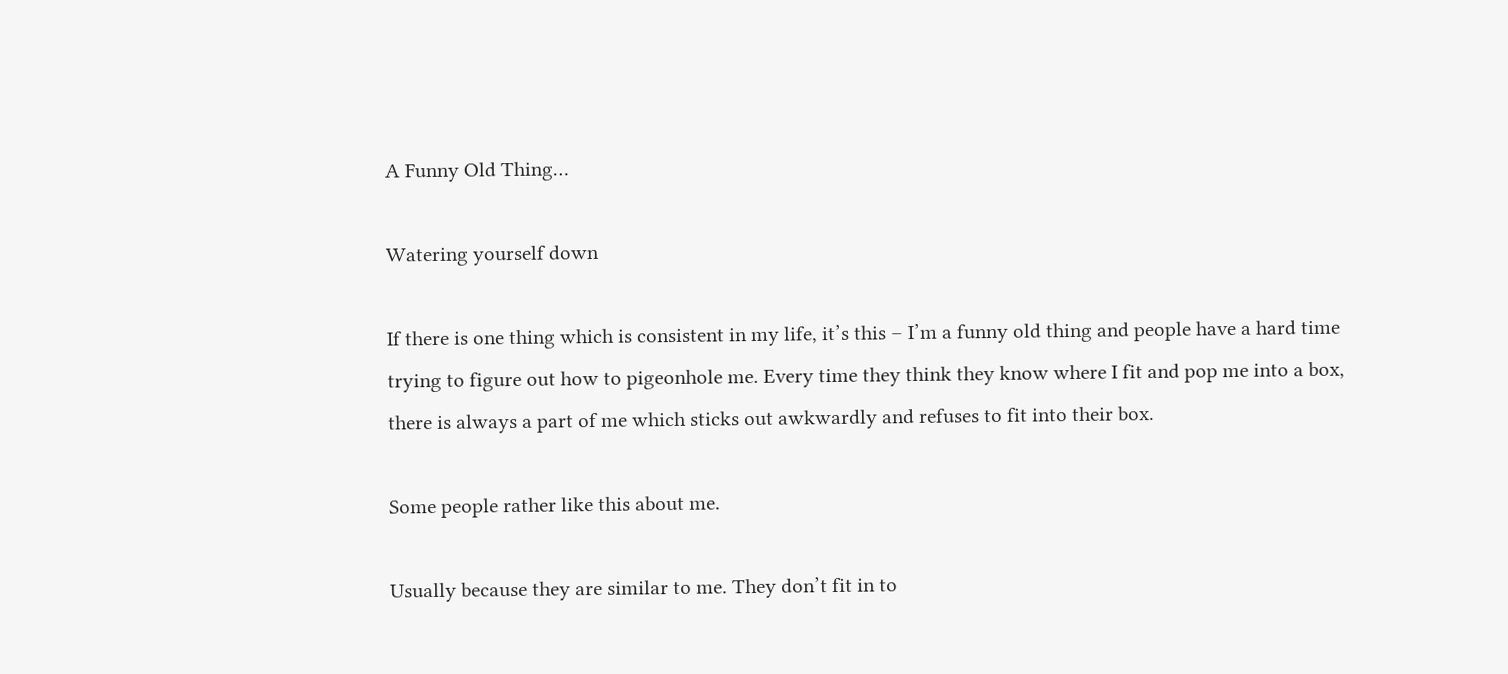A Funny Old Thing…

Watering yourself down

If there is one thing which is consistent in my life, it’s this – I’m a funny old thing and people have a hard time trying to figure out how to pigeonhole me. Every time they think they know where I fit and pop me into a box, there is always a part of me which sticks out awkwardly and refuses to fit into their box.

Some people rather like this about me.

Usually because they are similar to me. They don’t fit in to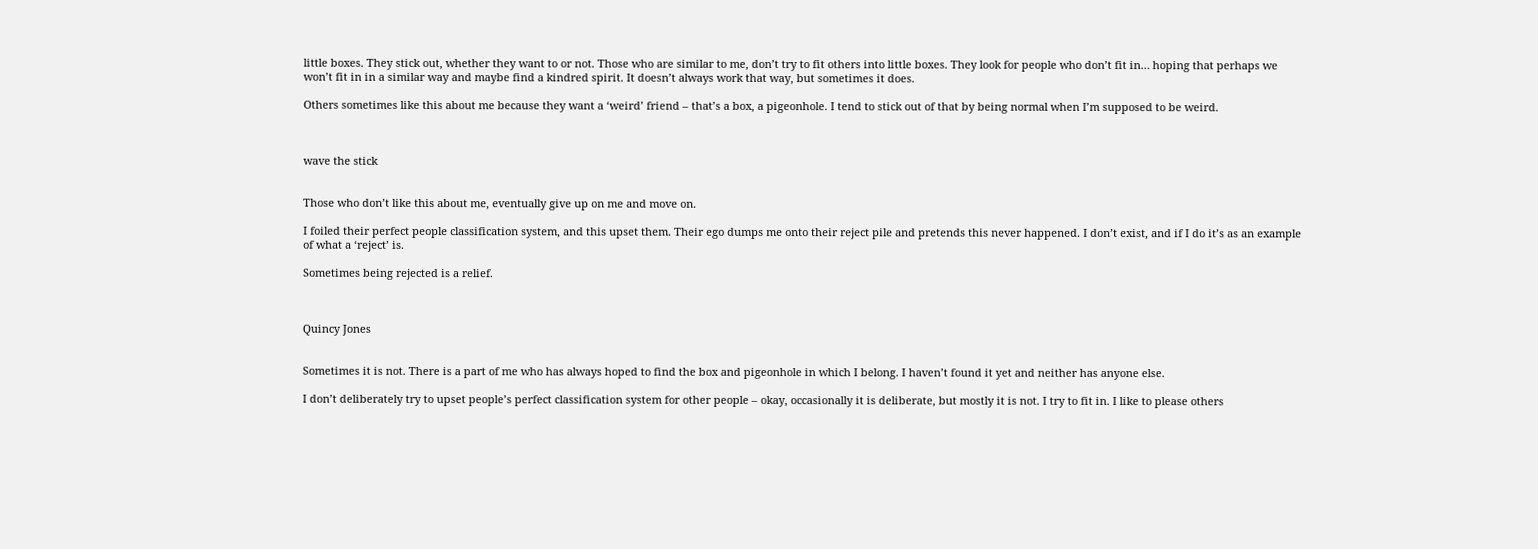little boxes. They stick out, whether they want to or not. Those who are similar to me, don’t try to fit others into little boxes. They look for people who don’t fit in… hoping that perhaps we won’t fit in in a similar way and maybe find a kindred spirit. It doesn’t always work that way, but sometimes it does.

Others sometimes like this about me because they want a ‘weird’ friend – that’s a box, a pigeonhole. I tend to stick out of that by being normal when I’m supposed to be weird.



wave the stick


Those who don’t like this about me, eventually give up on me and move on.

I foiled their perfect people classification system, and this upset them. Their ego dumps me onto their reject pile and pretends this never happened. I don’t exist, and if I do it’s as an example of what a ‘reject’ is.

Sometimes being rejected is a relief.



Quincy Jones


Sometimes it is not. There is a part of me who has always hoped to find the box and pigeonhole in which I belong. I haven’t found it yet and neither has anyone else.

I don’t deliberately try to upset people’s perfect classification system for other people – okay, occasionally it is deliberate, but mostly it is not. I try to fit in. I like to please others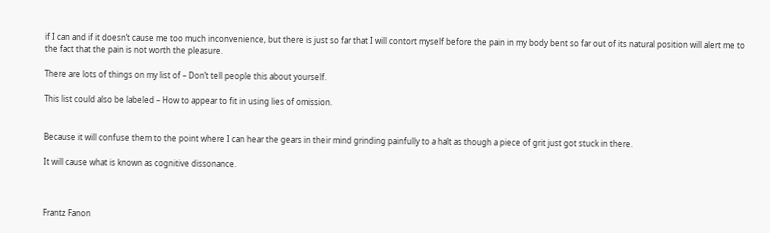if I can and if it doesn’t cause me too much inconvenience, but there is just so far that I will contort myself before the pain in my body bent so far out of its natural position will alert me to the fact that the pain is not worth the pleasure.

There are lots of things on my list of – Don’t tell people this about yourself.

This list could also be labeled – How to appear to fit in using lies of omission.


Because it will confuse them to the point where I can hear the gears in their mind grinding painfully to a halt as though a piece of grit just got stuck in there.

It will cause what is known as cognitive dissonance.



Frantz Fanon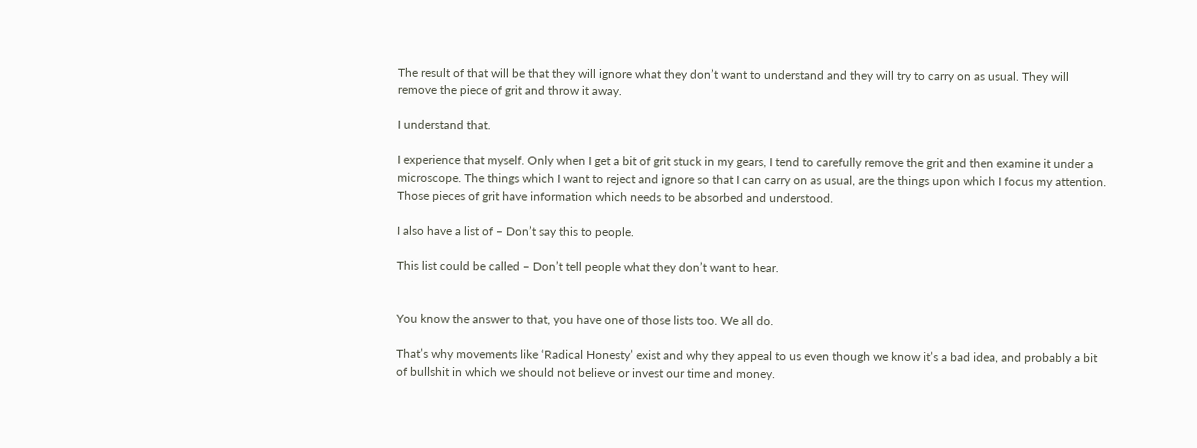The result of that will be that they will ignore what they don’t want to understand and they will try to carry on as usual. They will remove the piece of grit and throw it away.

I understand that.

I experience that myself. Only when I get a bit of grit stuck in my gears, I tend to carefully remove the grit and then examine it under a microscope. The things which I want to reject and ignore so that I can carry on as usual, are the things upon which I focus my attention. Those pieces of grit have information which needs to be absorbed and understood.

I also have a list of – Don’t say this to people.

This list could be called – Don’t tell people what they don’t want to hear.


You know the answer to that, you have one of those lists too. We all do.

That’s why movements like ‘Radical Honesty’ exist and why they appeal to us even though we know it’s a bad idea, and probably a bit of bullshit in which we should not believe or invest our time and money.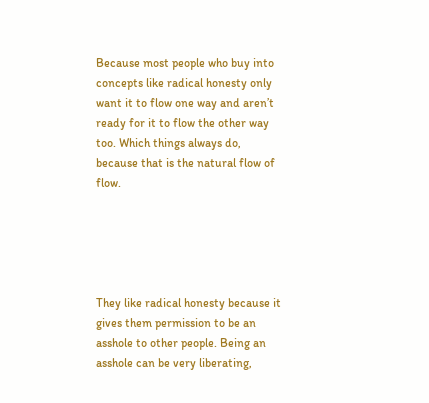Because most people who buy into concepts like radical honesty only want it to flow one way and aren’t ready for it to flow the other way too. Which things always do, because that is the natural flow of flow.





They like radical honesty because it gives them permission to be an asshole to other people. Being an asshole can be very liberating,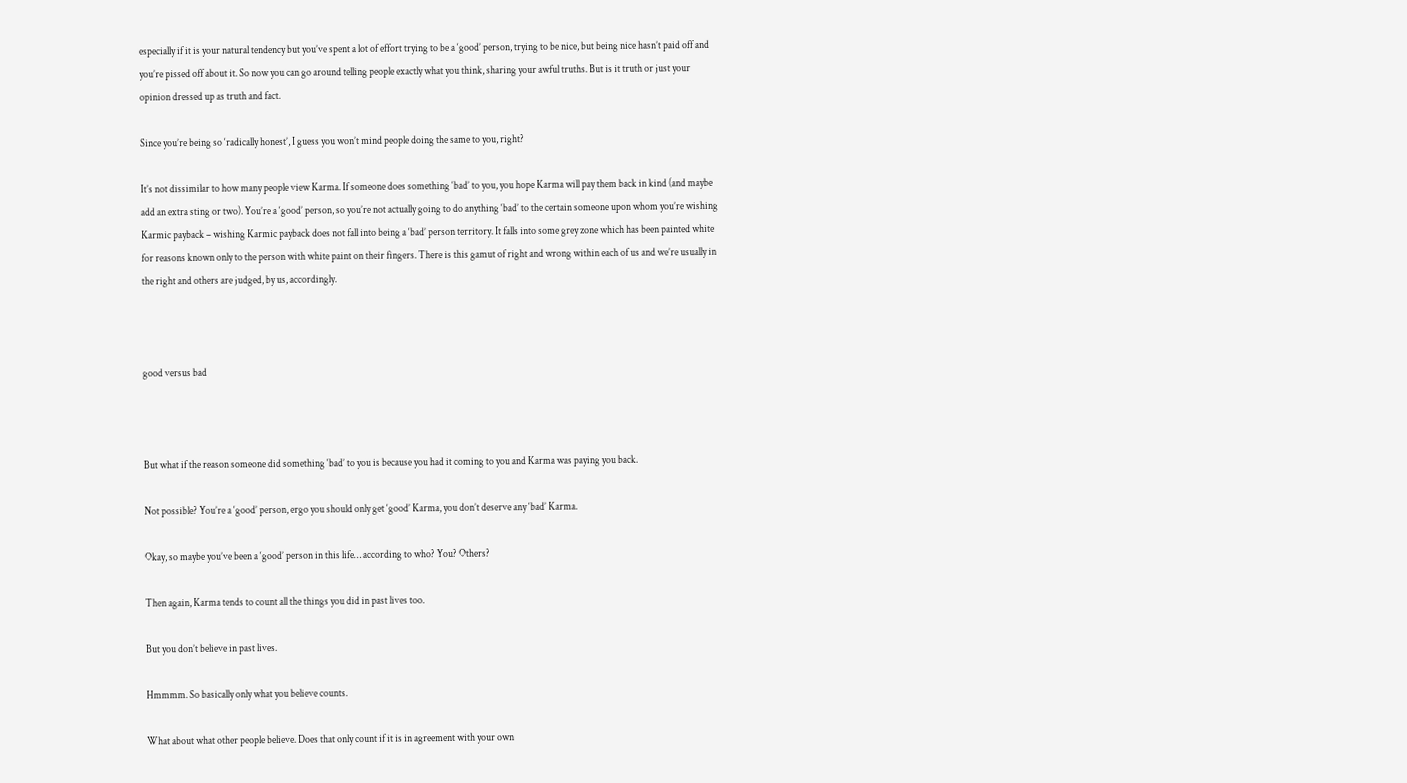especially if it is your natural tendency but you’ve spent a lot of effort trying to be a ‘good’ person, trying to be nice, but being nice hasn’t paid off and you’re pissed off about it. So now you can go around telling people exactly what you think, sharing your awful truths. But is it truth or just your opinion dressed up as truth and fact.

Since you’re being so ‘radically honest’, I guess you won’t mind people doing the same to you, right?

It’s not dissimilar to how many people view Karma. If someone does something ‘bad’ to you, you hope Karma will pay them back in kind (and maybe add an extra sting or two). You’re a ‘good’ person, so you’re not actually going to do anything ‘bad’ to the certain someone upon whom you’re wishing Karmic payback – wishing Karmic payback does not fall into being a ‘bad’ person territory. It falls into some grey zone which has been painted white for reasons known only to the person with white paint on their fingers. There is this gamut of right and wrong within each of us and we’re usually in the right and others are judged, by us, accordingly.



good versus bad



But what if the reason someone did something ‘bad’ to you is because you had it coming to you and Karma was paying you back.

Not possible? You’re a ‘good’ person, ergo you should only get ‘good’ Karma, you don’t deserve any ‘bad’ Karma.

Okay, so maybe you’ve been a ‘good’ person in this life… according to who? You? Others?

Then again, Karma tends to count all the things you did in past lives too.

But you don’t believe in past lives.

Hmmmm. So basically only what you believe counts.

What about what other people believe. Does that only count if it is in agreement with your own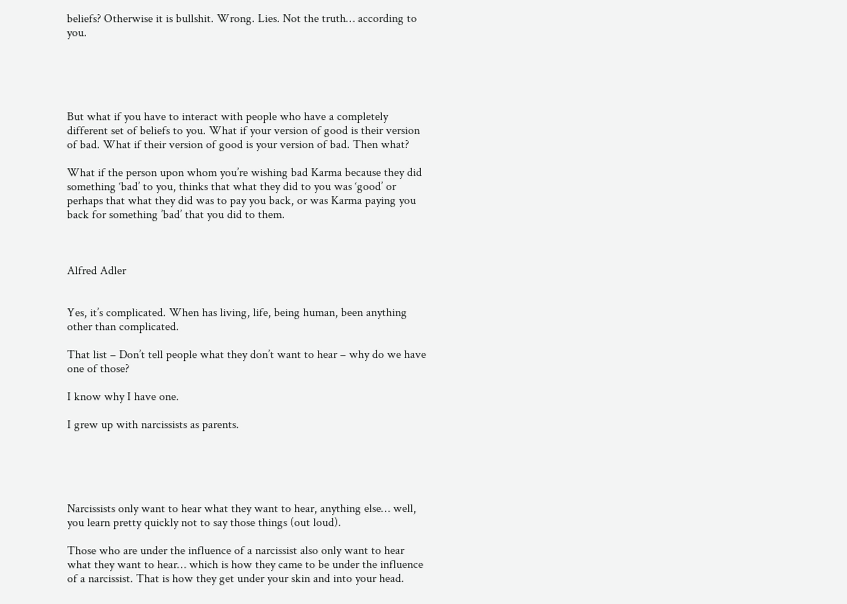beliefs? Otherwise it is bullshit. Wrong. Lies. Not the truth… according to you.





But what if you have to interact with people who have a completely different set of beliefs to you. What if your version of good is their version of bad. What if their version of good is your version of bad. Then what?

What if the person upon whom you’re wishing bad Karma because they did something ‘bad’ to you, thinks that what they did to you was ‘good’ or perhaps that what they did was to pay you back, or was Karma paying you back for something ’bad’ that you did to them.



Alfred Adler


Yes, it’s complicated. When has living, life, being human, been anything other than complicated.

That list – Don’t tell people what they don’t want to hear – why do we have one of those?

I know why I have one.

I grew up with narcissists as parents.





Narcissists only want to hear what they want to hear, anything else… well, you learn pretty quickly not to say those things (out loud).

Those who are under the influence of a narcissist also only want to hear what they want to hear… which is how they came to be under the influence of a narcissist. That is how they get under your skin and into your head.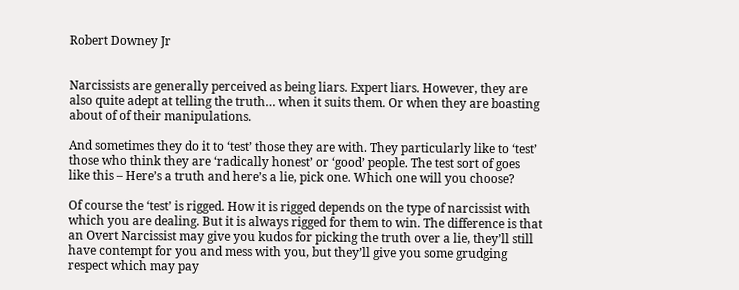Robert Downey Jr


Narcissists are generally perceived as being liars. Expert liars. However, they are also quite adept at telling the truth… when it suits them. Or when they are boasting about of of their manipulations.

And sometimes they do it to ‘test’ those they are with. They particularly like to ‘test’ those who think they are ‘radically honest’ or ‘good’ people. The test sort of goes like this – Here’s a truth and here’s a lie, pick one. Which one will you choose?

Of course the ‘test’ is rigged. How it is rigged depends on the type of narcissist with which you are dealing. But it is always rigged for them to win. The difference is that an Overt Narcissist may give you kudos for picking the truth over a lie, they’ll still have contempt for you and mess with you, but they’ll give you some grudging respect which may pay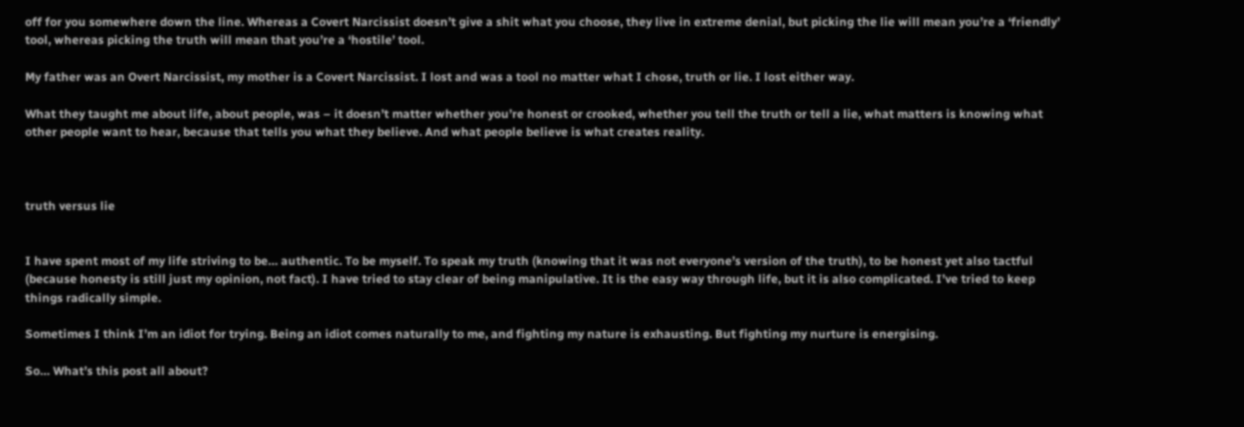off for you somewhere down the line. Whereas a Covert Narcissist doesn’t give a shit what you choose, they live in extreme denial, but picking the lie will mean you’re a ‘friendly’ tool, whereas picking the truth will mean that you’re a ‘hostile’ tool.

My father was an Overt Narcissist, my mother is a Covert Narcissist. I lost and was a tool no matter what I chose, truth or lie. I lost either way.

What they taught me about life, about people, was – it doesn’t matter whether you’re honest or crooked, whether you tell the truth or tell a lie, what matters is knowing what other people want to hear, because that tells you what they believe. And what people believe is what creates reality.



truth versus lie


I have spent most of my life striving to be… authentic. To be myself. To speak my truth (knowing that it was not everyone’s version of the truth), to be honest yet also tactful (because honesty is still just my opinion, not fact). I have tried to stay clear of being manipulative. It is the easy way through life, but it is also complicated. I’ve tried to keep things radically simple.

Sometimes I think I’m an idiot for trying. Being an idiot comes naturally to me, and fighting my nature is exhausting. But fighting my nurture is energising.

So… What’s this post all about?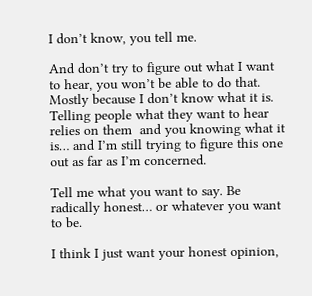I don’t know, you tell me.

And don’t try to figure out what I want to hear, you won’t be able to do that. Mostly because I don’t know what it is. Telling people what they want to hear relies on them  and you knowing what it is… and I’m still trying to figure this one out as far as I’m concerned.

Tell me what you want to say. Be radically honest… or whatever you want to be.

I think I just want your honest opinion,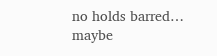no holds barred… maybe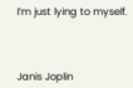I’m just lying to myself.




Janis Joplin